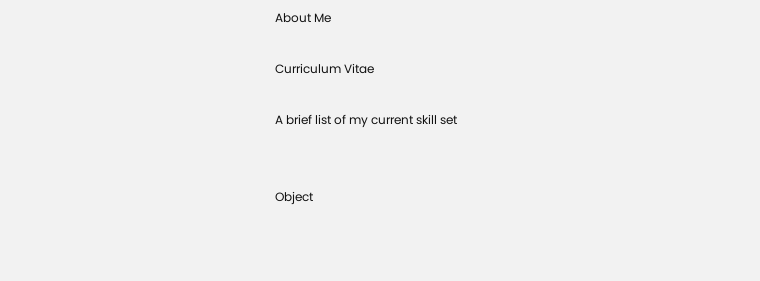About Me

Curriculum Vitae

A brief list of my current skill set


Object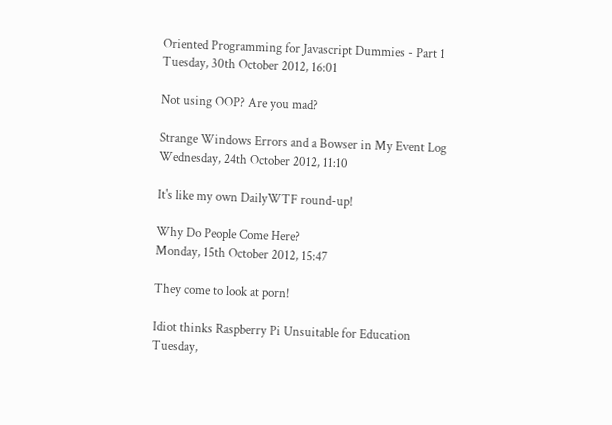Oriented Programming for Javascript Dummies - Part 1
Tuesday, 30th October 2012, 16:01

Not using OOP? Are you mad?

Strange Windows Errors and a Bowser in My Event Log
Wednesday, 24th October 2012, 11:10

It's like my own DailyWTF round-up!

Why Do People Come Here?
Monday, 15th October 2012, 15:47

They come to look at porn!

Idiot thinks Raspberry Pi Unsuitable for Education
Tuesday,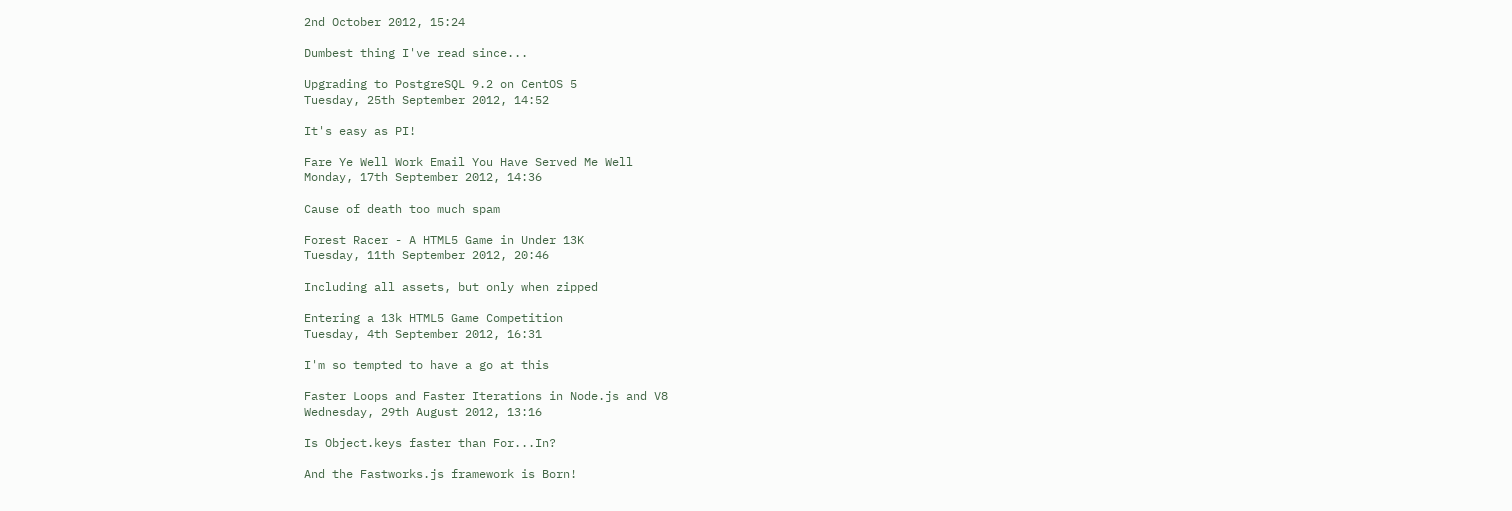2nd October 2012, 15:24

Dumbest thing I've read since...

Upgrading to PostgreSQL 9.2 on CentOS 5
Tuesday, 25th September 2012, 14:52

It's easy as PI!

Fare Ye Well Work Email You Have Served Me Well
Monday, 17th September 2012, 14:36

Cause of death too much spam

Forest Racer - A HTML5 Game in Under 13K
Tuesday, 11th September 2012, 20:46

Including all assets, but only when zipped

Entering a 13k HTML5 Game Competition
Tuesday, 4th September 2012, 16:31

I'm so tempted to have a go at this

Faster Loops and Faster Iterations in Node.js and V8
Wednesday, 29th August 2012, 13:16

Is Object.keys faster than For...In?

And the Fastworks.js framework is Born!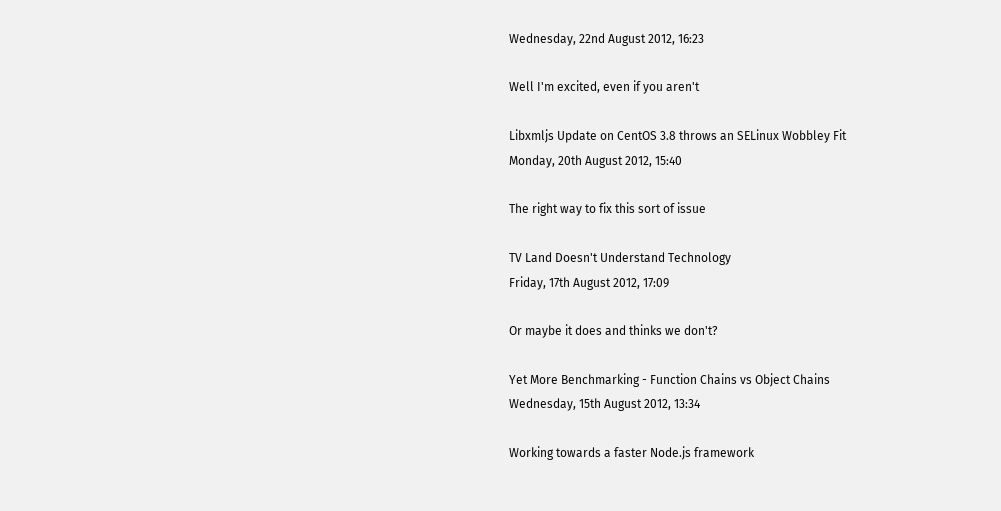Wednesday, 22nd August 2012, 16:23

Well I'm excited, even if you aren't

Libxmljs Update on CentOS 3.8 throws an SELinux Wobbley Fit
Monday, 20th August 2012, 15:40

The right way to fix this sort of issue

TV Land Doesn't Understand Technology
Friday, 17th August 2012, 17:09

Or maybe it does and thinks we don't?

Yet More Benchmarking - Function Chains vs Object Chains
Wednesday, 15th August 2012, 13:34

Working towards a faster Node.js framework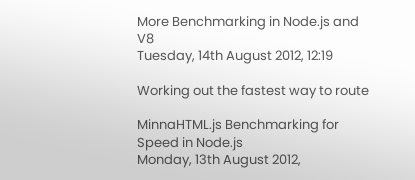More Benchmarking in Node.js and V8
Tuesday, 14th August 2012, 12:19

Working out the fastest way to route

MinnaHTML.js Benchmarking for Speed in Node.js
Monday, 13th August 2012,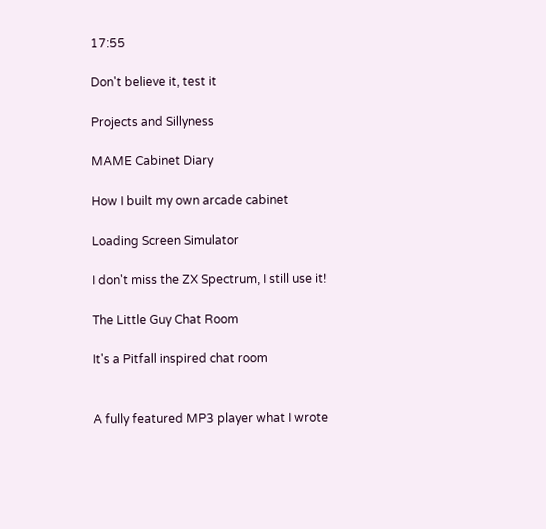17:55

Don't believe it, test it

Projects and Sillyness

MAME Cabinet Diary

How I built my own arcade cabinet

Loading Screen Simulator

I don't miss the ZX Spectrum, I still use it!

The Little Guy Chat Room

It's a Pitfall inspired chat room


A fully featured MP3 player what I wrote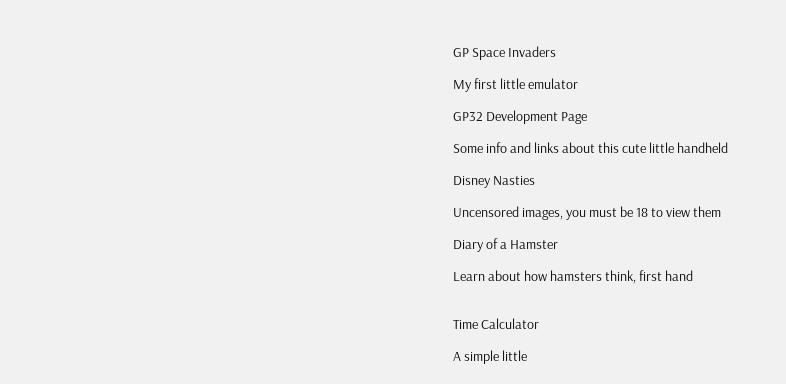GP Space Invaders

My first little emulator

GP32 Development Page

Some info and links about this cute little handheld

Disney Nasties

Uncensored images, you must be 18 to view them

Diary of a Hamster

Learn about how hamsters think, first hand


Time Calculator

A simple little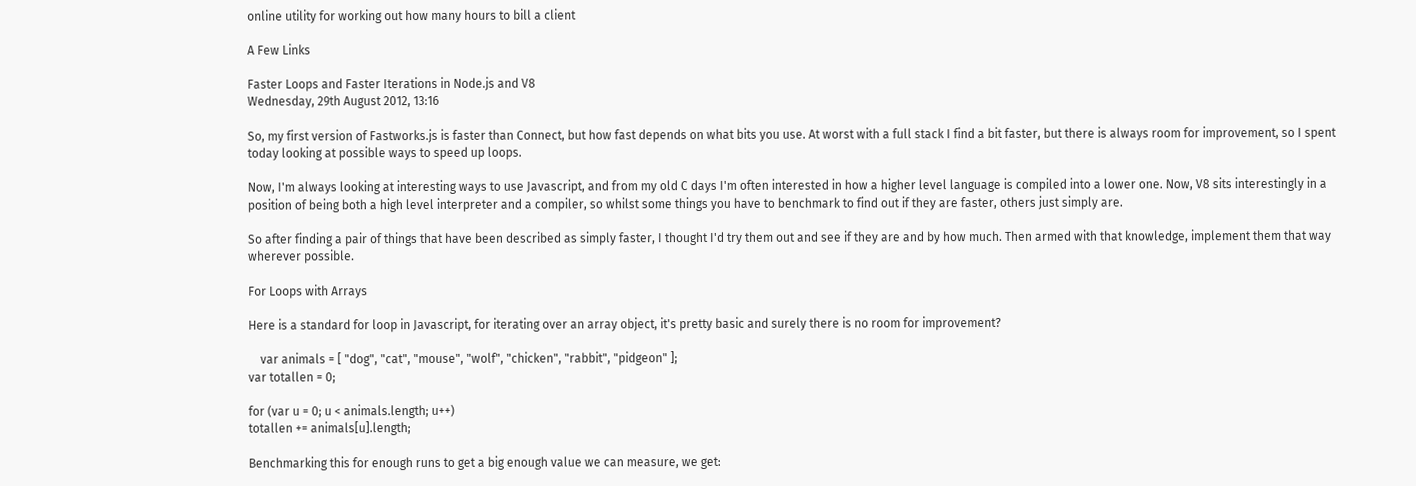online utility for working out how many hours to bill a client

A Few Links

Faster Loops and Faster Iterations in Node.js and V8
Wednesday, 29th August 2012, 13:16

So, my first version of Fastworks.js is faster than Connect, but how fast depends on what bits you use. At worst with a full stack I find a bit faster, but there is always room for improvement, so I spent today looking at possible ways to speed up loops.

Now, I'm always looking at interesting ways to use Javascript, and from my old C days I'm often interested in how a higher level language is compiled into a lower one. Now, V8 sits interestingly in a position of being both a high level interpreter and a compiler, so whilst some things you have to benchmark to find out if they are faster, others just simply are.

So after finding a pair of things that have been described as simply faster, I thought I'd try them out and see if they are and by how much. Then armed with that knowledge, implement them that way wherever possible.

For Loops with Arrays

Here is a standard for loop in Javascript, for iterating over an array object, it's pretty basic and surely there is no room for improvement?

    var animals = [ "dog", "cat", "mouse", "wolf", "chicken", "rabbit", "pidgeon" ];
var totallen = 0;

for (var u = 0; u < animals.length; u++)
totallen += animals[u].length;

Benchmarking this for enough runs to get a big enough value we can measure, we get: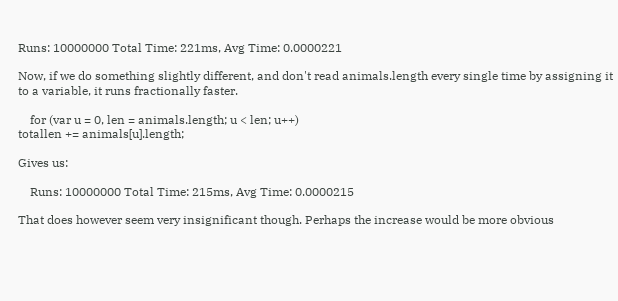Runs: 10000000 Total Time: 221ms, Avg Time: 0.0000221

Now, if we do something slightly different, and don't read animals.length every single time by assigning it to a variable, it runs fractionally faster.

    for (var u = 0, len = animals.length; u < len; u++)
totallen += animals[u].length;

Gives us:

    Runs: 10000000 Total Time: 215ms, Avg Time: 0.0000215

That does however seem very insignificant though. Perhaps the increase would be more obvious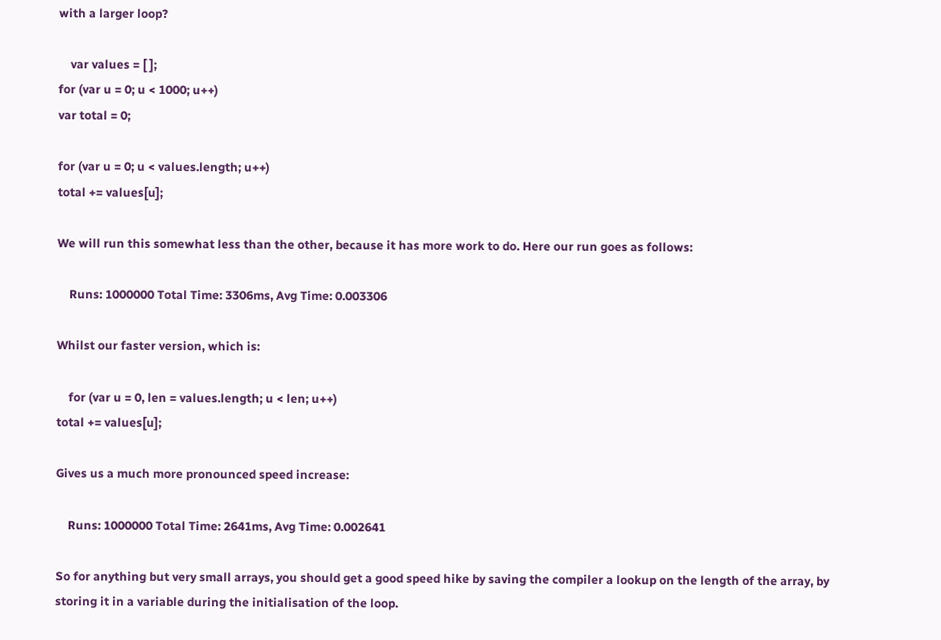with a larger loop?

    var values = [ ];
for (var u = 0; u < 1000; u++)
var total = 0;

for (var u = 0; u < values.length; u++)
total += values[u];

We will run this somewhat less than the other, because it has more work to do. Here our run goes as follows:

    Runs: 1000000 Total Time: 3306ms, Avg Time: 0.003306

Whilst our faster version, which is:

    for (var u = 0, len = values.length; u < len; u++)
total += values[u];

Gives us a much more pronounced speed increase:

    Runs: 1000000 Total Time: 2641ms, Avg Time: 0.002641

So for anything but very small arrays, you should get a good speed hike by saving the compiler a lookup on the length of the array, by storing it in a variable during the initialisation of the loop.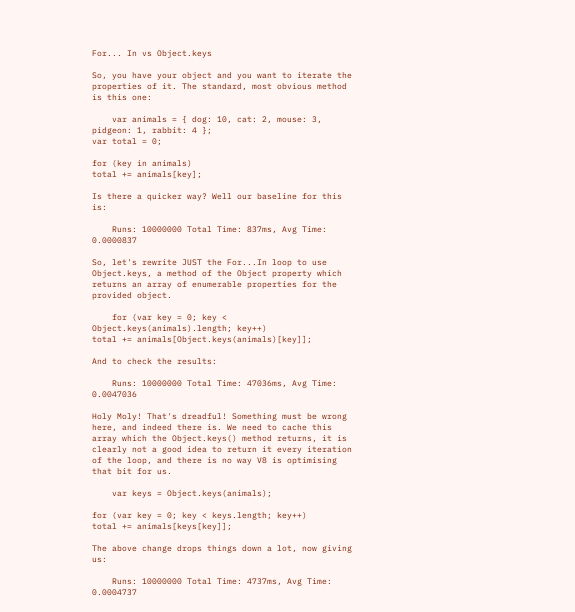For... In vs Object.keys

So, you have your object and you want to iterate the properties of it. The standard, most obvious method is this one:

    var animals = { dog: 10, cat: 2, mouse: 3, pidgeon: 1, rabbit: 4 };
var total = 0;

for (key in animals)
total += animals[key];

Is there a quicker way? Well our baseline for this is:

    Runs: 10000000 Total Time: 837ms, Avg Time: 0.0000837

So, let's rewrite JUST the For...In loop to use Object.keys, a method of the Object property which returns an array of enumerable properties for the provided object.

    for (var key = 0; key < Object.keys(animals).length; key++)
total += animals[Object.keys(animals)[key]];

And to check the results:

    Runs: 10000000 Total Time: 47036ms, Avg Time: 0.0047036

Holy Moly! That's dreadful! Something must be wrong here, and indeed there is. We need to cache this array which the Object.keys() method returns, it is clearly not a good idea to return it every iteration of the loop, and there is no way V8 is optimising that bit for us.

    var keys = Object.keys(animals);

for (var key = 0; key < keys.length; key++)
total += animals[keys[key]];

The above change drops things down a lot, now giving us:

    Runs: 10000000 Total Time: 4737ms, Avg Time: 0.0004737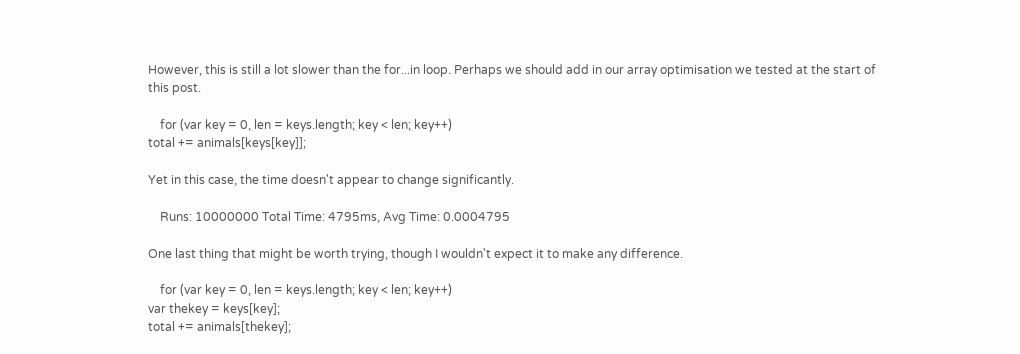However, this is still a lot slower than the for...in loop. Perhaps we should add in our array optimisation we tested at the start of this post.

    for (var key = 0, len = keys.length; key < len; key++)
total += animals[keys[key]];

Yet in this case, the time doesn't appear to change significantly.

    Runs: 10000000 Total Time: 4795ms, Avg Time: 0.0004795

One last thing that might be worth trying, though I wouldn't expect it to make any difference.

    for (var key = 0, len = keys.length; key < len; key++)
var thekey = keys[key];
total += animals[thekey];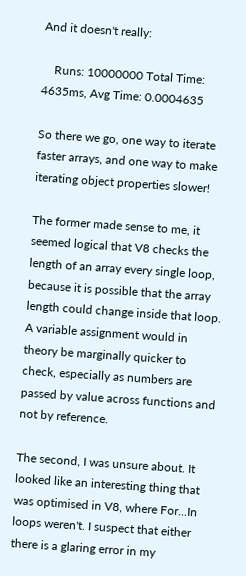And it doesn't really:

    Runs: 10000000 Total Time: 4635ms, Avg Time: 0.0004635

So there we go, one way to iterate faster arrays, and one way to make iterating object properties slower!

The former made sense to me, it seemed logical that V8 checks the length of an array every single loop, because it is possible that the array length could change inside that loop. A variable assignment would in theory be marginally quicker to check, especially as numbers are passed by value across functions and not by reference.

The second, I was unsure about. It looked like an interesting thing that was optimised in V8, where For...In loops weren't. I suspect that either there is a glaring error in my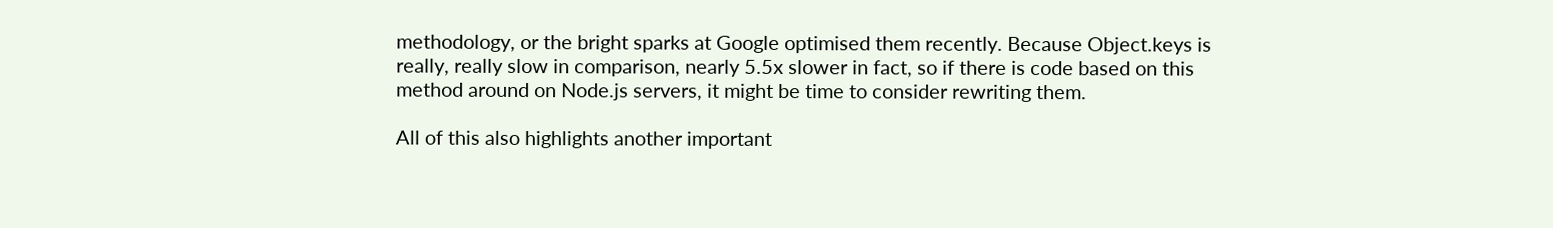methodology, or the bright sparks at Google optimised them recently. Because Object.keys is really, really slow in comparison, nearly 5.5x slower in fact, so if there is code based on this method around on Node.js servers, it might be time to consider rewriting them.

All of this also highlights another important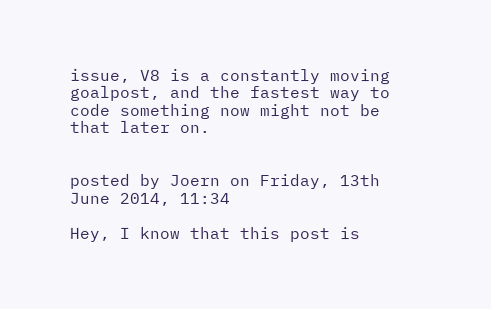issue, V8 is a constantly moving goalpost, and the fastest way to code something now might not be that later on.


posted by Joern on Friday, 13th June 2014, 11:34

Hey, I know that this post is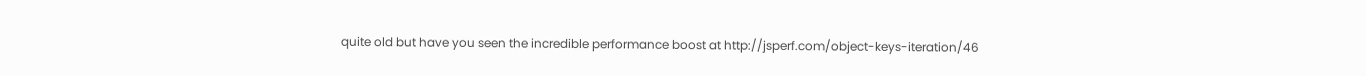quite old but have you seen the incredible performance boost at http://jsperf.com/object-keys-iteration/46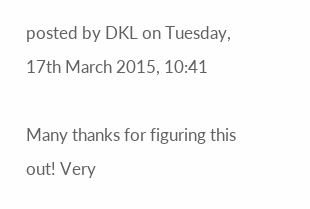posted by DKL on Tuesday, 17th March 2015, 10:41

Many thanks for figuring this out! Very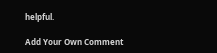helpful.

Add Your Own Comment